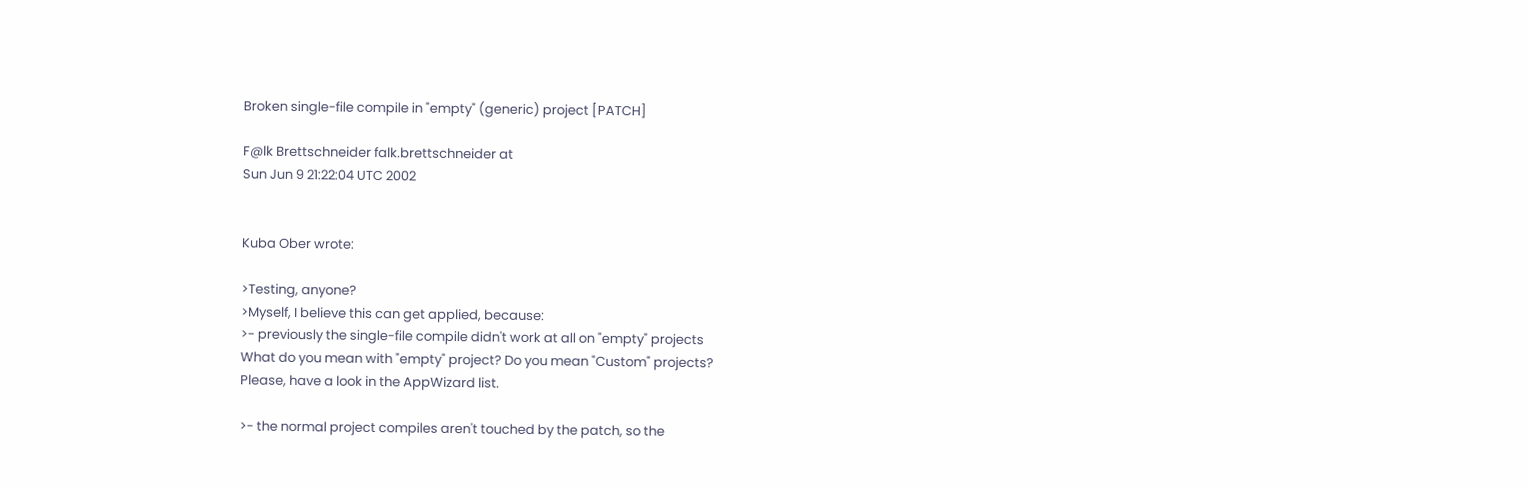Broken single-file compile in "empty" (generic) project [PATCH]

F@lk Brettschneider falk.brettschneider at
Sun Jun 9 21:22:04 UTC 2002


Kuba Ober wrote:

>Testing, anyone?
>Myself, I believe this can get applied, because:
>- previously the single-file compile didn't work at all on "empty" projects
What do you mean with "empty" project? Do you mean "Custom" projects?
Please, have a look in the AppWizard list.

>- the normal project compiles aren't touched by the patch, so the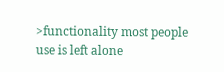>functionality most people use is left alone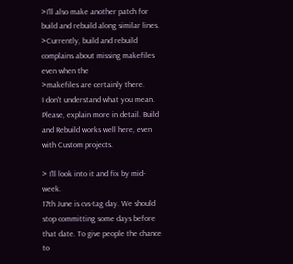>I'll also make another patch for build and rebuild along similar lines.
>Currently, build and rebuild complains about missing makefiles even when the
>makefiles are certainly there.
I don't understand what you mean. Please, explain more in detail. Build
and Rebuild works well here, even with Custom projects.

> I'll look into it and fix by mid-week.
17th June is cvs-tag day. We should stop committing some days before
that date. To give people the chance to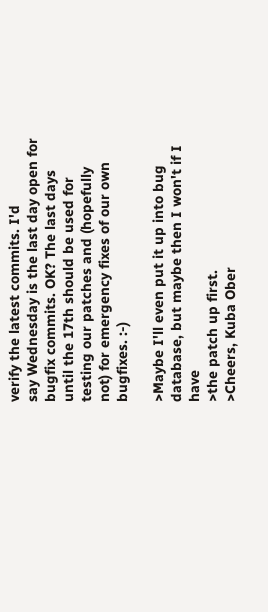verify the latest commits. I'd
say Wednesday is the last day open for bugfix commits. OK? The last days
until the 17th should be used for testing our patches and (hopefully
not) for emergency fixes of our own bugfixes. :-)

>Maybe I'll even put it up into bug database, but maybe then I won't if I have
>the patch up first.
>Cheers, Kuba Ober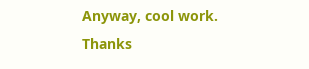Anyway, cool work. Thanks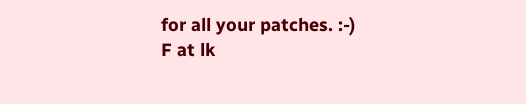for all your patches. :-)
F at lk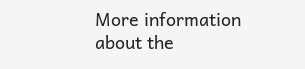More information about the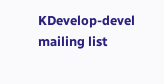KDevelop-devel mailing list